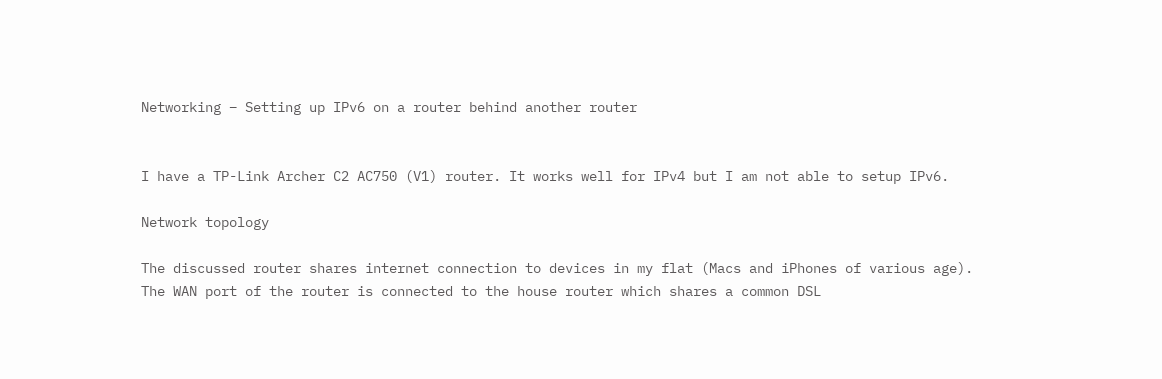Networking – Setting up IPv6 on a router behind another router


I have a TP-Link Archer C2 AC750 (V1) router. It works well for IPv4 but I am not able to setup IPv6.

Network topology

The discussed router shares internet connection to devices in my flat (Macs and iPhones of various age). The WAN port of the router is connected to the house router which shares a common DSL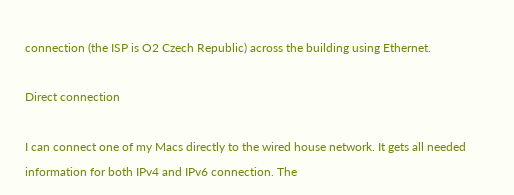connection (the ISP is O2 Czech Republic) across the building using Ethernet.

Direct connection

I can connect one of my Macs directly to the wired house network. It gets all needed information for both IPv4 and IPv6 connection. The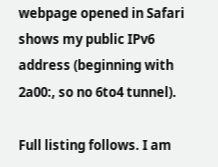webpage opened in Safari shows my public IPv6 address (beginning with 2a00:, so no 6to4 tunnel).

Full listing follows. I am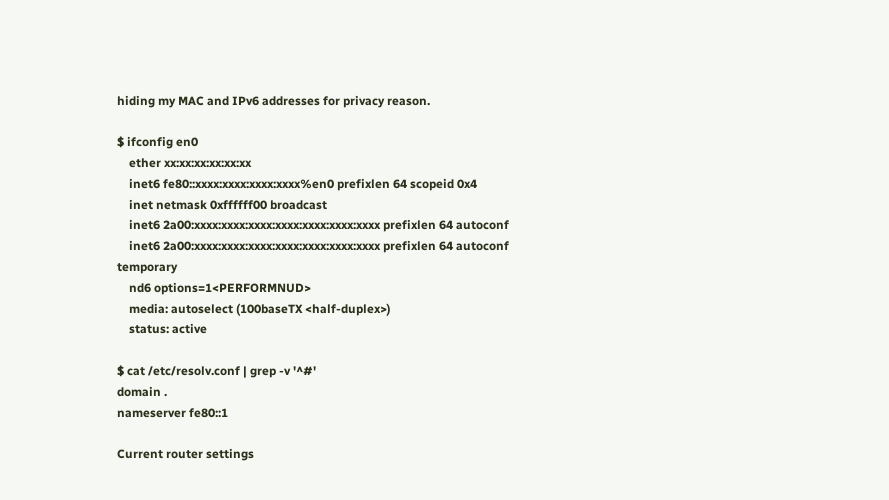hiding my MAC and IPv6 addresses for privacy reason.

$ ifconfig en0
    ether xx:xx:xx:xx:xx:xx
    inet6 fe80::xxxx:xxxx:xxxx:xxxx%en0 prefixlen 64 scopeid 0x4
    inet netmask 0xffffff00 broadcast
    inet6 2a00:xxxx:xxxx:xxxx:xxxx:xxxx:xxxx:xxxx prefixlen 64 autoconf
    inet6 2a00:xxxx:xxxx:xxxx:xxxx:xxxx:xxxx:xxxx prefixlen 64 autoconf temporary
    nd6 options=1<PERFORMNUD>
    media: autoselect (100baseTX <half-duplex>)
    status: active

$ cat /etc/resolv.conf | grep -v '^#'
domain .
nameserver fe80::1

Current router settings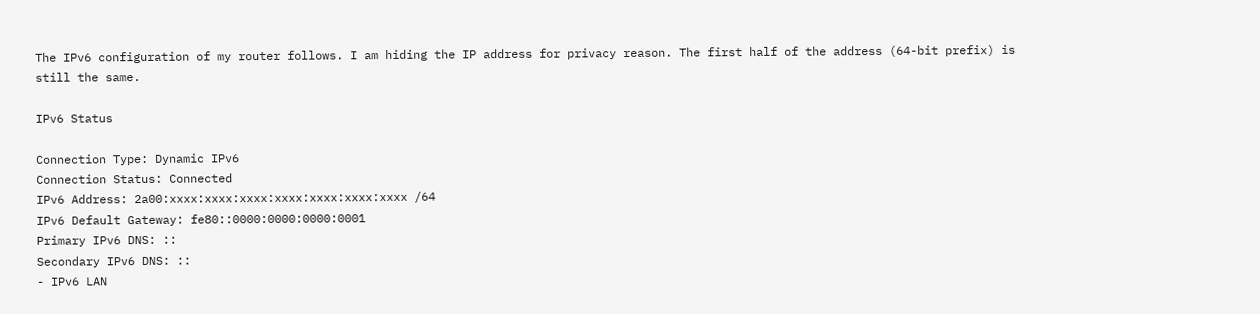The IPv6 configuration of my router follows. I am hiding the IP address for privacy reason. The first half of the address (64-bit prefix) is still the same.

IPv6 Status

Connection Type: Dynamic IPv6
Connection Status: Connected
IPv6 Address: 2a00:xxxx:xxxx:xxxx:xxxx:xxxx:xxxx:xxxx /64
IPv6 Default Gateway: fe80::0000:0000:0000:0001
Primary IPv6 DNS: ::
Secondary IPv6 DNS: ::
- IPv6 LAN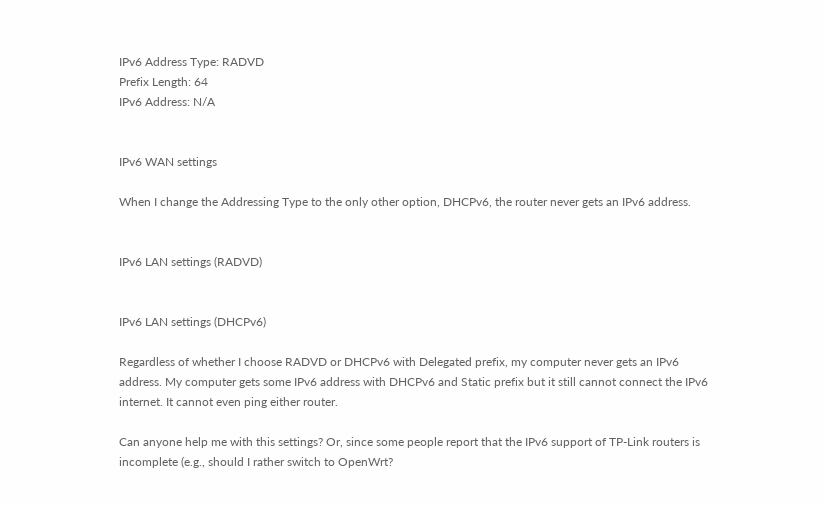IPv6 Address Type: RADVD
Prefix Length: 64
IPv6 Address: N/A


IPv6 WAN settings

When I change the Addressing Type to the only other option, DHCPv6, the router never gets an IPv6 address.


IPv6 LAN settings (RADVD)


IPv6 LAN settings (DHCPv6)

Regardless of whether I choose RADVD or DHCPv6 with Delegated prefix, my computer never gets an IPv6 address. My computer gets some IPv6 address with DHCPv6 and Static prefix but it still cannot connect the IPv6 internet. It cannot even ping either router.

Can anyone help me with this settings? Or, since some people report that the IPv6 support of TP-Link routers is incomplete (e.g., should I rather switch to OpenWrt?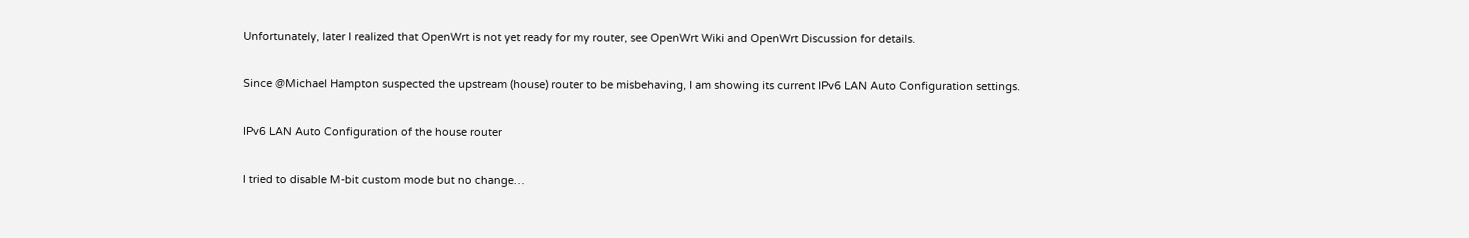Unfortunately, later I realized that OpenWrt is not yet ready for my router, see OpenWrt Wiki and OpenWrt Discussion for details.

Since @Michael Hampton suspected the upstream (house) router to be misbehaving, I am showing its current IPv6 LAN Auto Configuration settings.

IPv6 LAN Auto Configuration of the house router

I tried to disable M-bit custom mode but no change…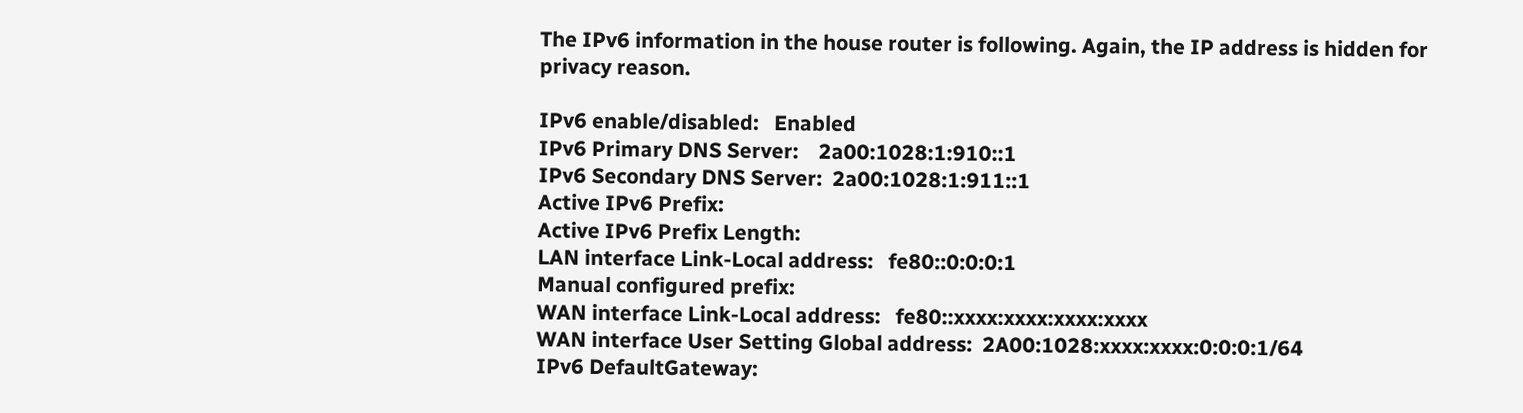The IPv6 information in the house router is following. Again, the IP address is hidden for privacy reason.

IPv6 enable/disabled:   Enabled
IPv6 Primary DNS Server:    2a00:1028:1:910::1
IPv6 Secondary DNS Server:  2a00:1028:1:911::1
Active IPv6 Prefix:
Active IPv6 Prefix Length:
LAN interface Link-Local address:   fe80::0:0:0:1
Manual configured prefix:
WAN interface Link-Local address:   fe80::xxxx:xxxx:xxxx:xxxx
WAN interface User Setting Global address:  2A00:1028:xxxx:xxxx:0:0:0:1/64
IPv6 DefaultGateway: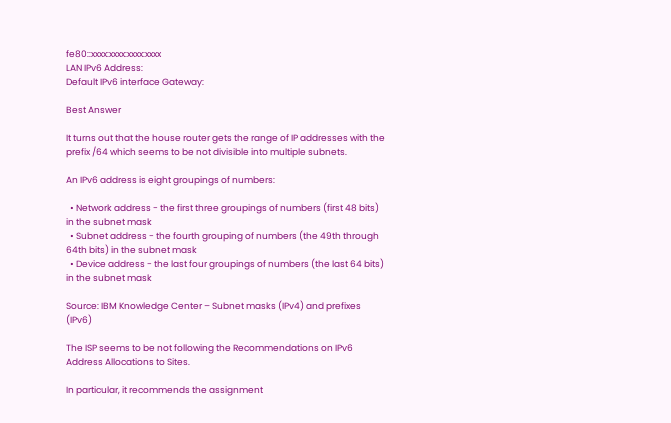fe80::xxxx:xxxx:xxxx:xxxx
LAN IPv6 Address:
Default IPv6 interface Gateway:

Best Answer

It turns out that the house router gets the range of IP addresses with the prefix /64 which seems to be not divisible into multiple subnets.

An IPv6 address is eight groupings of numbers:

  • Network address - the first three groupings of numbers (first 48 bits) in the subnet mask
  • Subnet address - the fourth grouping of numbers (the 49th through 64th bits) in the subnet mask
  • Device address - the last four groupings of numbers (the last 64 bits) in the subnet mask

Source: IBM Knowledge Center – Subnet masks (IPv4) and prefixes (IPv6)

The ISP seems to be not following the Recommendations on IPv6 Address Allocations to Sites.

In particular, it recommends the assignment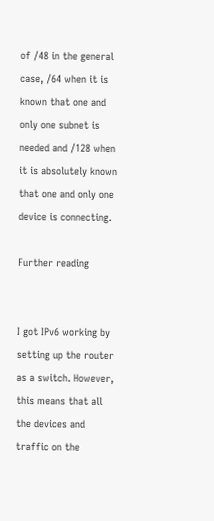of /48 in the general case, /64 when it is known that one and only one subnet is needed and /128 when it is absolutely known that one and only one device is connecting.

Further reading


I got IPv6 working by setting up the router as a switch. However, this means that all the devices and traffic on the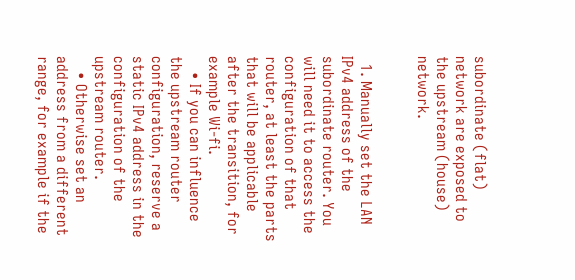subordinate (flat) network are exposed to the upstream (house) network.


  1. Manually set the LAN IPv4 address of the subordinate router. You will need it to access the configuration of that router, at least the parts that will be applicable after the transition, for example Wi-fi.
    • If you can influence the upstream router configuration, reserve a static IPv4 address in the configuration of the upstream router.
    • Otherwise set an address from a different range, for example if the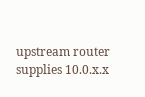upstream router supplies 10.0.x.x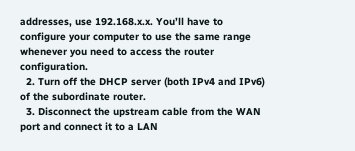addresses, use 192.168.x.x. You’ll have to configure your computer to use the same range whenever you need to access the router configuration.
  2. Turn off the DHCP server (both IPv4 and IPv6) of the subordinate router.
  3. Disconnect the upstream cable from the WAN port and connect it to a LAN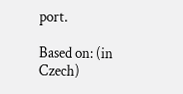port.

Based on: (in Czech)